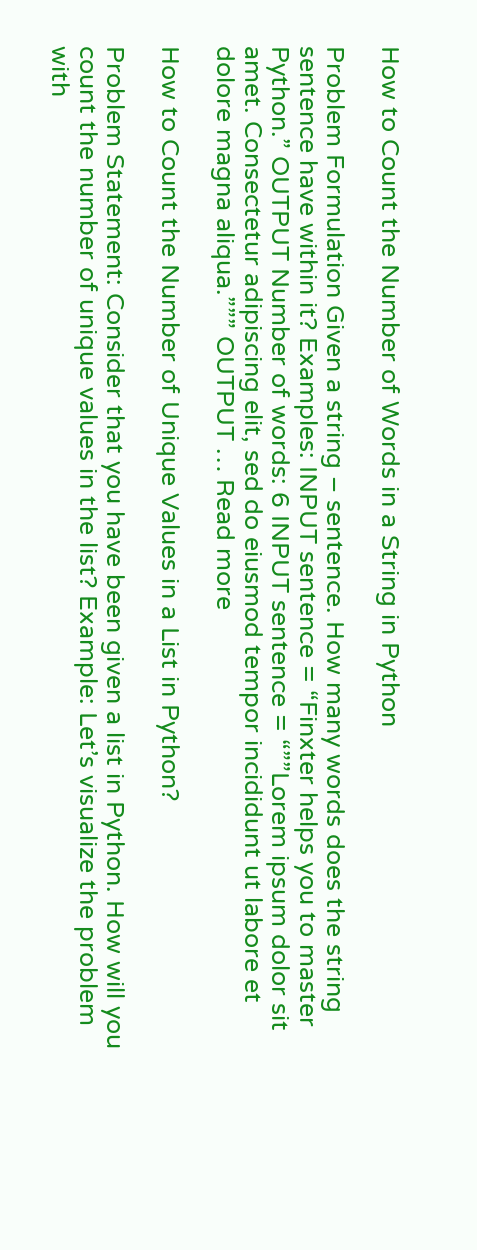How to Count the Number of Words in a String in Python

Problem Formulation Given a string – sentence. How many words does the string sentence have within it? Examples: INPUT sentence = “Finxter helps you to master Python.” OUTPUT Number of words: 6 INPUT sentence = “””Lorem ipsum dolor sit amet. Consectetur adipiscing elit, sed do eiusmod tempor incididunt ut labore et dolore magna aliqua.””” OUTPUT … Read more

How to Count the Number of Unique Values in a List in Python?

Problem Statement: Consider that you have been given a list in Python. How will you count the number of unique values in the list? Example: Let’s visualize the problem with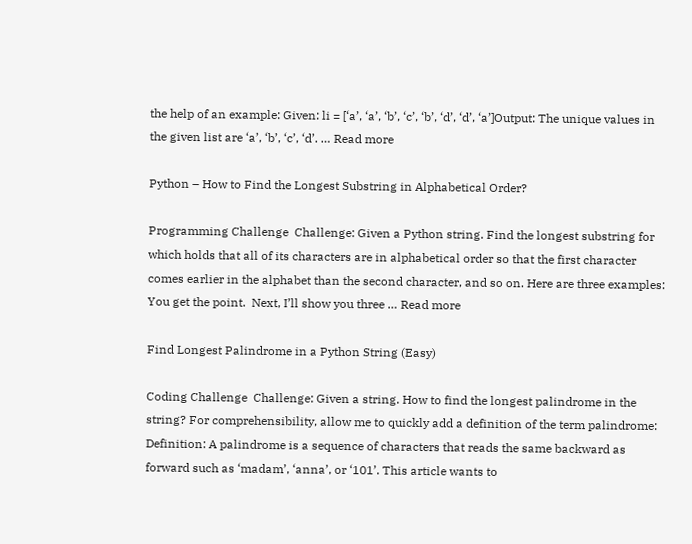the help of an example: Given: li = [‘a’, ‘a’, ‘b’, ‘c’, ‘b’, ‘d’, ‘d’, ‘a’]Output: The unique values in the given list are ‘a’, ‘b’, ‘c’, ‘d’. … Read more

Python – How to Find the Longest Substring in Alphabetical Order?

Programming Challenge  Challenge: Given a Python string. Find the longest substring for which holds that all of its characters are in alphabetical order so that the first character comes earlier in the alphabet than the second character, and so on. Here are three examples: You get the point.  Next, I’ll show you three … Read more

Find Longest Palindrome in a Python String (Easy)

Coding Challenge  Challenge: Given a string. How to find the longest palindrome in the string? For comprehensibility, allow me to quickly add a definition of the term palindrome:  Definition: A palindrome is a sequence of characters that reads the same backward as forward such as ‘madam’, ‘anna’, or ‘101’. This article wants to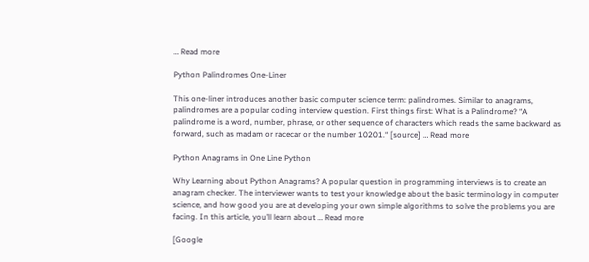… Read more

Python Palindromes One-Liner

This one-liner introduces another basic computer science term: palindromes. Similar to anagrams, palindromes are a popular coding interview question. First things first: What is a Palindrome? “A palindrome is a word, number, phrase, or other sequence of characters which reads the same backward as forward, such as madam or racecar or the number 10201.“ [source] … Read more

Python Anagrams in One Line Python

Why Learning about Python Anagrams? A popular question in programming interviews is to create an anagram checker. The interviewer wants to test your knowledge about the basic terminology in computer science, and how good you are at developing your own simple algorithms to solve the problems you are facing. In this article, you’ll learn about … Read more

[Google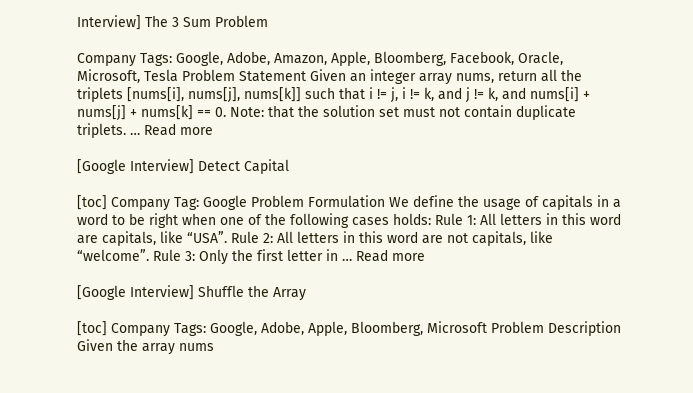Interview] The 3 Sum Problem

Company Tags: Google, Adobe, Amazon, Apple, Bloomberg, Facebook, Oracle, Microsoft, Tesla Problem Statement Given an integer array nums, return all the triplets [nums[i], nums[j], nums[k]] such that i != j, i != k, and j != k, and nums[i] + nums[j] + nums[k] == 0. Note: that the solution set must not contain duplicate triplets. … Read more

[Google Interview] Detect Capital

[toc] Company Tag: Google Problem Formulation We define the usage of capitals in a word to be right when one of the following cases holds: Rule 1: All letters in this word are capitals, like “USA”. Rule 2: All letters in this word are not capitals, like “welcome”. Rule 3: Only the first letter in … Read more

[Google Interview] Shuffle the Array

[toc] Company Tags: Google, Adobe, Apple, Bloomberg, Microsoft Problem Description Given the array nums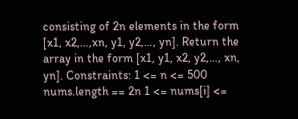consisting of 2n elements in the form [x1, x2,…,xn, y1, y2,…, yn]. Return the array in the form [x1, y1, x2, y2,…, xn, yn]. Constraints: 1 <= n <= 500 nums.length == 2n 1 <= nums[i] <=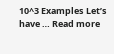10^3 Examples Let’s have … Read more